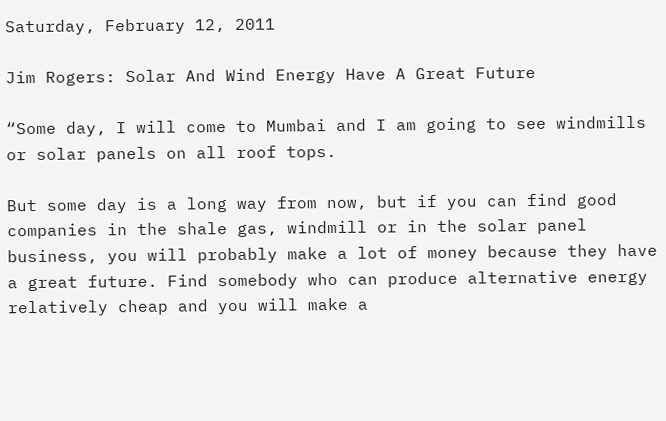Saturday, February 12, 2011

Jim Rogers: Solar And Wind Energy Have A Great Future

“Some day, I will come to Mumbai and I am going to see windmills or solar panels on all roof tops.

But some day is a long way from now, but if you can find good companies in the shale gas, windmill or in the solar panel business, you will probably make a lot of money because they have a great future. Find somebody who can produce alternative energy relatively cheap and you will make a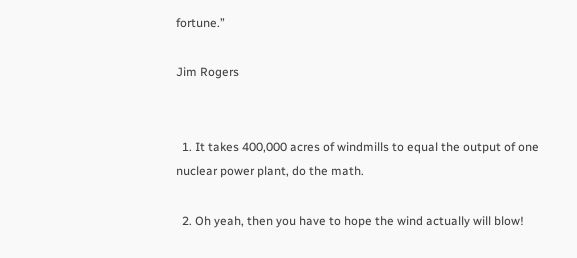fortune.”

Jim Rogers


  1. It takes 400,000 acres of windmills to equal the output of one nuclear power plant, do the math.

  2. Oh yeah, then you have to hope the wind actually will blow!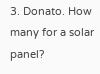3. Donato. How many for a solar panel?